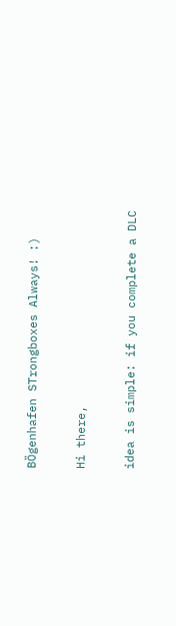BÖgenhafen STrongboxes Always! :)

Hi there,

idea is simple: if you complete a DLC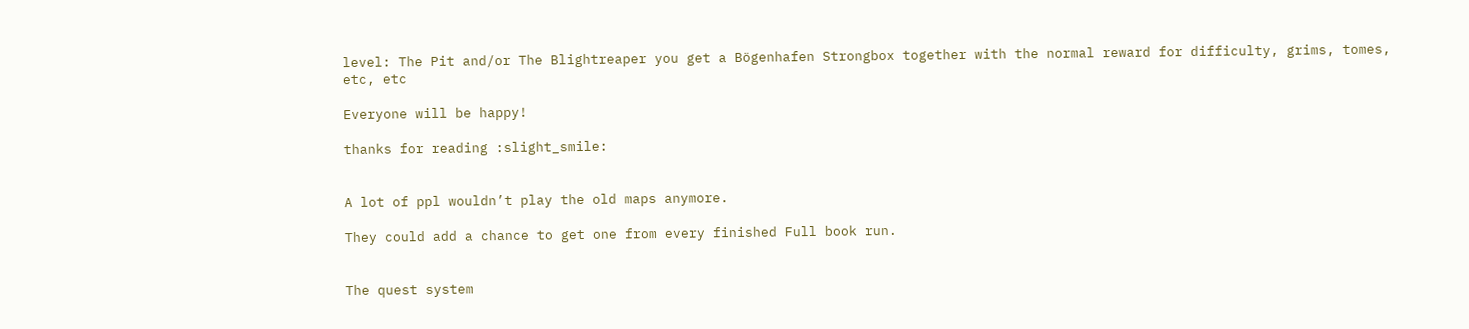level: The Pit and/or The Blightreaper you get a Bögenhafen Strongbox together with the normal reward for difficulty, grims, tomes, etc, etc

Everyone will be happy!

thanks for reading :slight_smile:


A lot of ppl wouldn’t play the old maps anymore.

They could add a chance to get one from every finished Full book run.


The quest system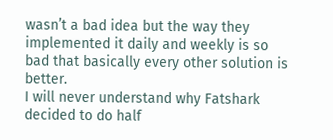wasn’t a bad idea but the way they implemented it daily and weekly is so bad that basically every other solution is better.
I will never understand why Fatshark decided to do half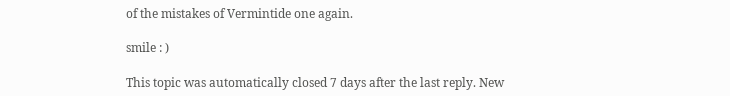of the mistakes of Vermintide one again.

smile : )

This topic was automatically closed 7 days after the last reply. New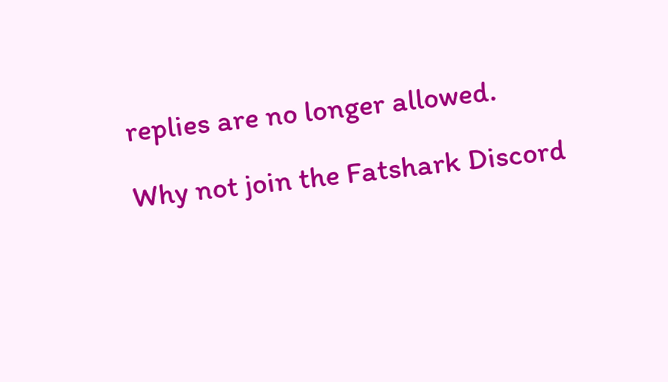replies are no longer allowed.

Why not join the Fatshark Discord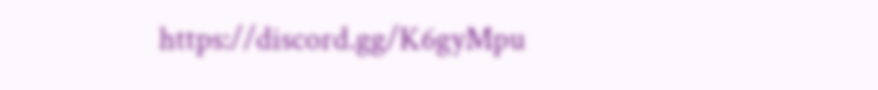https://discord.gg/K6gyMpu